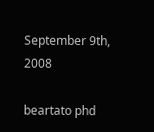September 9th, 2008

beartato phd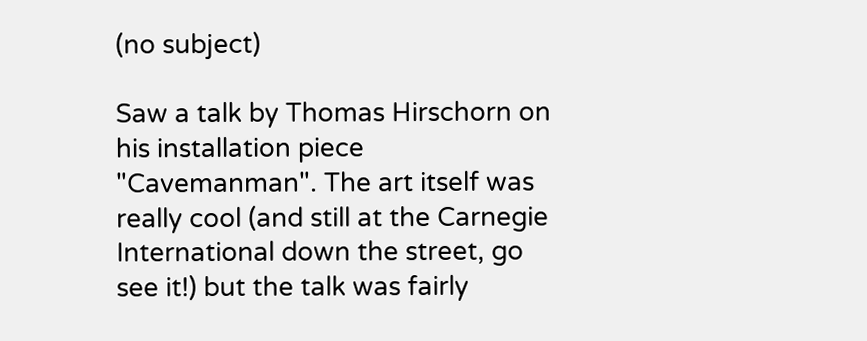(no subject)

Saw a talk by Thomas Hirschorn on his installation piece "Cavemanman". The art itself was really cool (and still at the Carnegie International down the street, go see it!) but the talk was fairly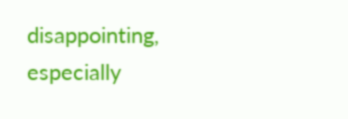disappointing, especially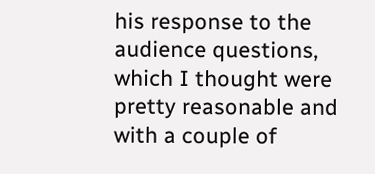his response to the audience questions, which I thought were pretty reasonable and with a couple of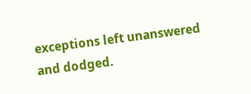exceptions left unanswered and dodged.